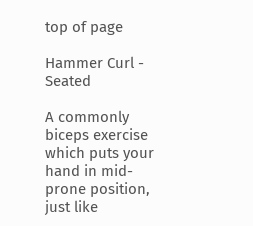top of page

Hammer Curl - Seated

A commonly biceps exercise which puts your hand in mid-prone position, just like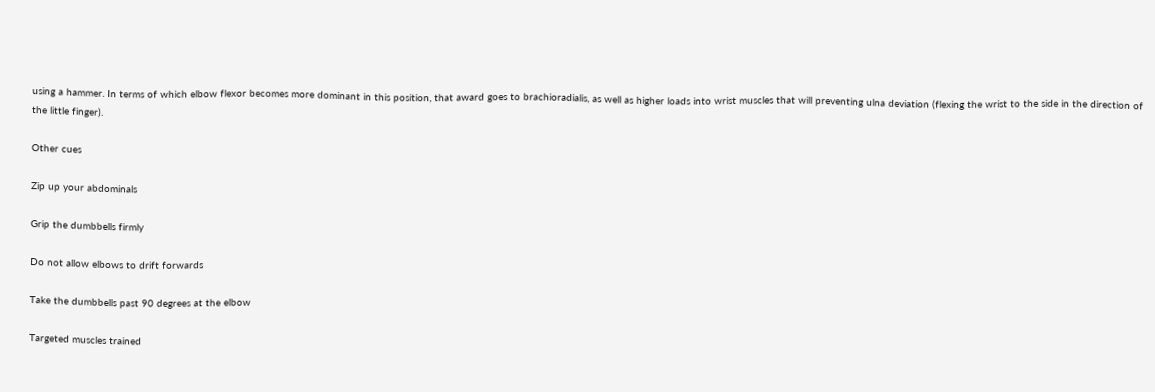using a hammer. In terms of which elbow flexor becomes more dominant in this position, that award goes to brachioradialis, as well as higher loads into wrist muscles that will preventing ulna deviation (flexing the wrist to the side in the direction of the little finger).

Other cues

Zip up your abdominals

Grip the dumbbells firmly

Do not allow elbows to drift forwards

Take the dumbbells past 90 degrees at the elbow

Targeted muscles trained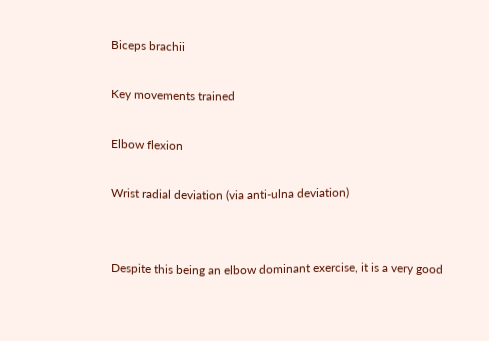Biceps brachii

Key movements trained

Elbow flexion

Wrist radial deviation (via anti-ulna deviation)


Despite this being an elbow dominant exercise, it is a very good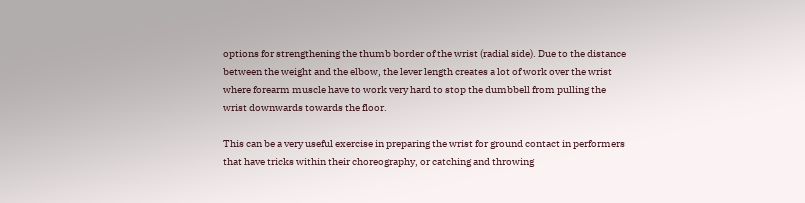options for strengthening the thumb border of the wrist (radial side). Due to the distance between the weight and the elbow, the lever length creates a lot of work over the wrist where forearm muscle have to work very hard to stop the dumbbell from pulling the wrist downwards towards the floor.

This can be a very useful exercise in preparing the wrist for ground contact in performers that have tricks within their choreography, or catching and throwing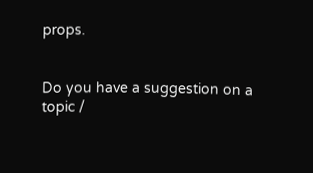props.


Do you have a suggestion on a topic /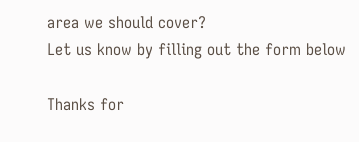area we should cover?
Let us know by filling out the form below

Thanks for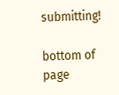submitting!

bottom of page